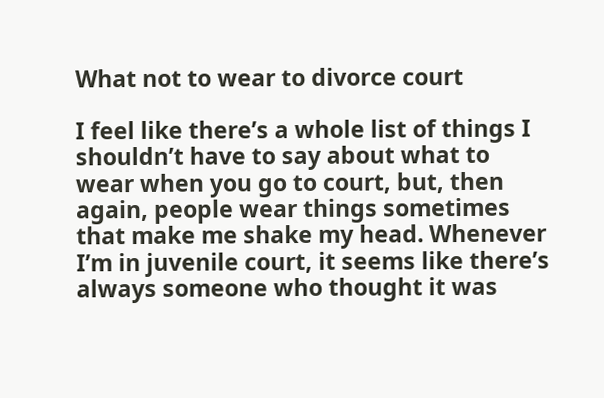What not to wear to divorce court

I feel like there’s a whole list of things I shouldn’t have to say about what to wear when you go to court, but, then again, people wear things sometimes that make me shake my head. Whenever I’m in juvenile court, it seems like there’s always someone who thought it was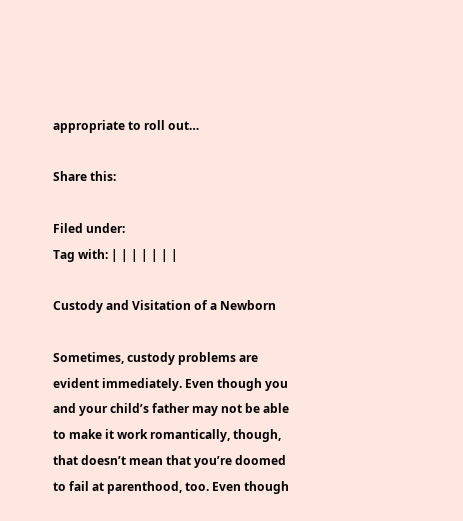appropriate to roll out…

Share this:

Filed under:
Tag with: | | | | | | |

Custody and Visitation of a Newborn

Sometimes, custody problems are evident immediately. Even though you and your child’s father may not be able to make it work romantically, though, that doesn’t mean that you’re doomed to fail at parenthood, too. Even though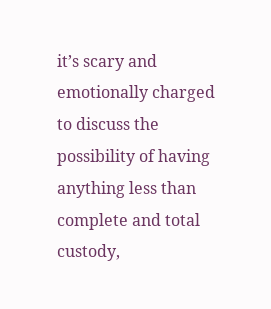it’s scary and emotionally charged to discuss the possibility of having anything less than complete and total custody,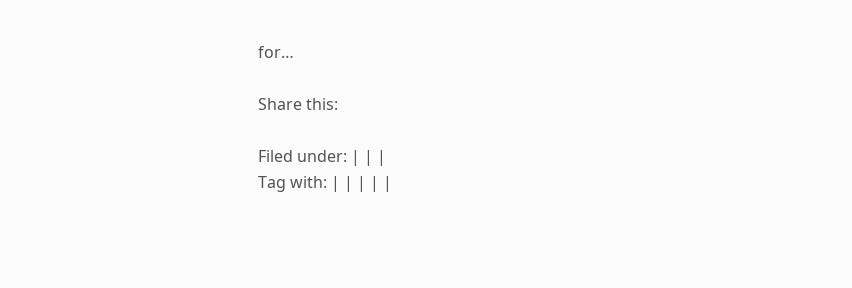for…

Share this:

Filed under: | | |
Tag with: | | | | |